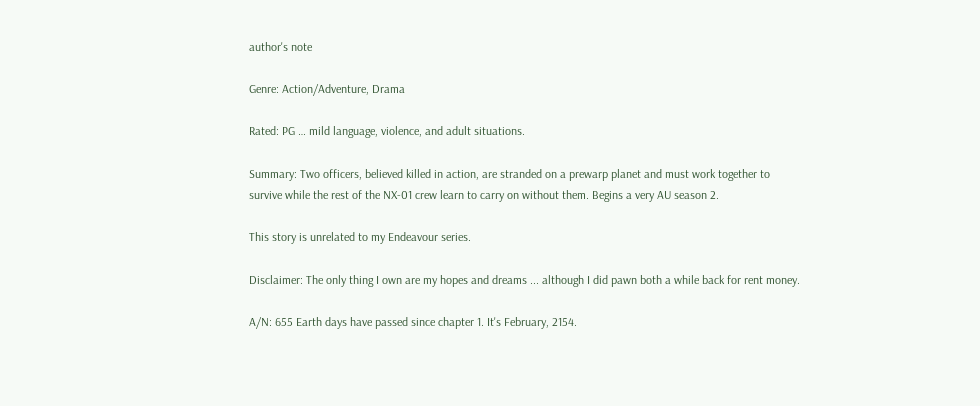author's note

Genre: Action/Adventure, Drama

Rated: PG … mild language, violence, and adult situations.

Summary: Two officers, believed killed in action, are stranded on a prewarp planet and must work together to survive while the rest of the NX-01 crew learn to carry on without them. Begins a very AU season 2.

This story is unrelated to my Endeavour series.

Disclaimer: The only thing I own are my hopes and dreams ... although I did pawn both a while back for rent money.

A/N: 655 Earth days have passed since chapter 1. It's February, 2154.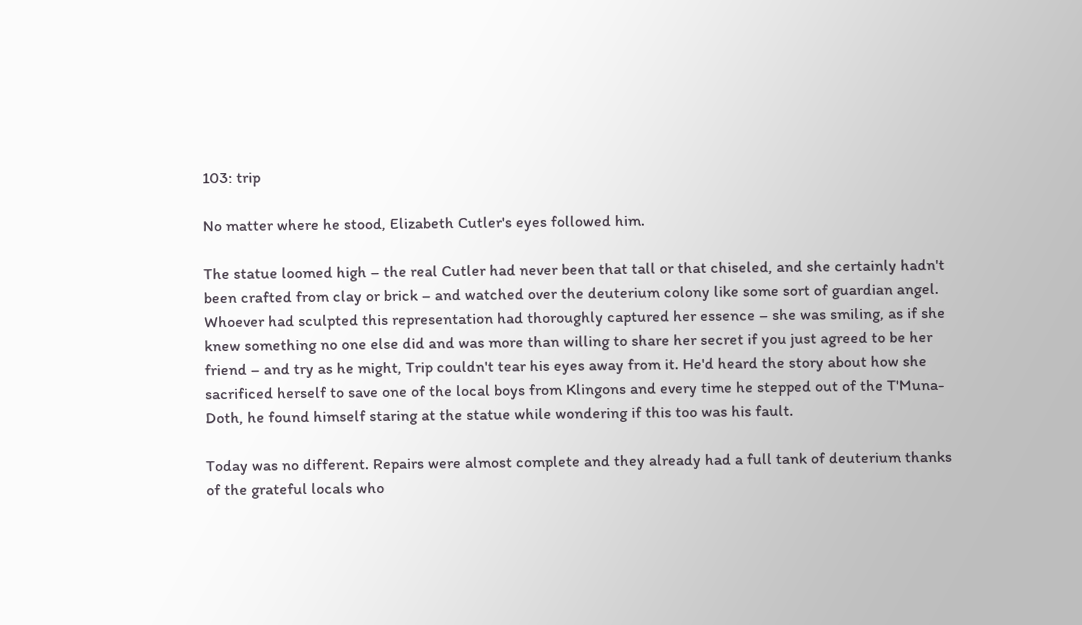103: trip

No matter where he stood, Elizabeth Cutler's eyes followed him.

The statue loomed high – the real Cutler had never been that tall or that chiseled, and she certainly hadn't been crafted from clay or brick – and watched over the deuterium colony like some sort of guardian angel. Whoever had sculpted this representation had thoroughly captured her essence – she was smiling, as if she knew something no one else did and was more than willing to share her secret if you just agreed to be her friend – and try as he might, Trip couldn't tear his eyes away from it. He'd heard the story about how she sacrificed herself to save one of the local boys from Klingons and every time he stepped out of the T'Muna-Doth, he found himself staring at the statue while wondering if this too was his fault.

Today was no different. Repairs were almost complete and they already had a full tank of deuterium thanks of the grateful locals who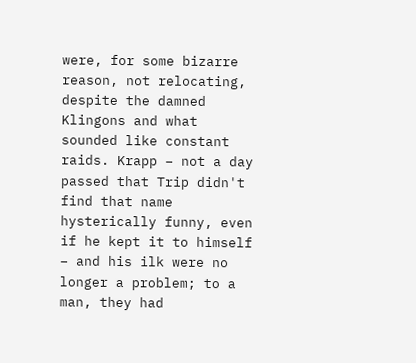were, for some bizarre reason, not relocating, despite the damned Klingons and what sounded like constant raids. Krapp – not a day passed that Trip didn't find that name hysterically funny, even if he kept it to himself – and his ilk were no longer a problem; to a man, they had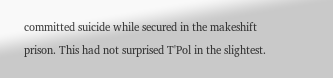committed suicide while secured in the makeshift prison. This had not surprised T'Pol in the slightest.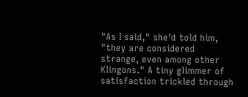"As I said," she'd told him, "they are considered strange, even among other Klingons." A tiny glimmer of satisfaction trickled through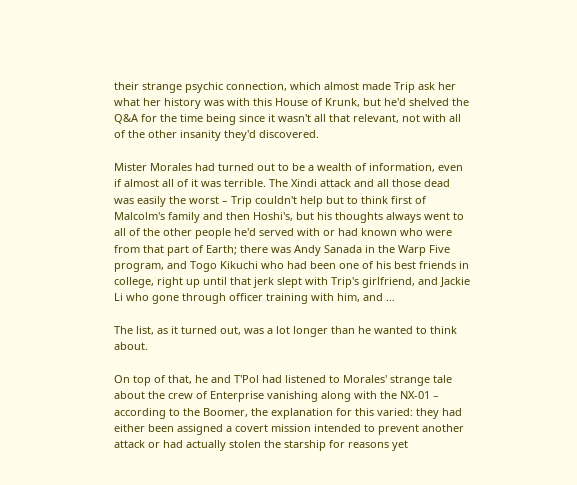their strange psychic connection, which almost made Trip ask her what her history was with this House of Krunk, but he'd shelved the Q&A for the time being since it wasn't all that relevant, not with all of the other insanity they'd discovered.

Mister Morales had turned out to be a wealth of information, even if almost all of it was terrible. The Xindi attack and all those dead was easily the worst – Trip couldn't help but to think first of Malcolm's family and then Hoshi's, but his thoughts always went to all of the other people he'd served with or had known who were from that part of Earth; there was Andy Sanada in the Warp Five program, and Togo Kikuchi who had been one of his best friends in college, right up until that jerk slept with Trip's girlfriend, and Jackie Li who gone through officer training with him, and …

The list, as it turned out, was a lot longer than he wanted to think about.

On top of that, he and T'Pol had listened to Morales' strange tale about the crew of Enterprise vanishing along with the NX-01 – according to the Boomer, the explanation for this varied: they had either been assigned a covert mission intended to prevent another attack or had actually stolen the starship for reasons yet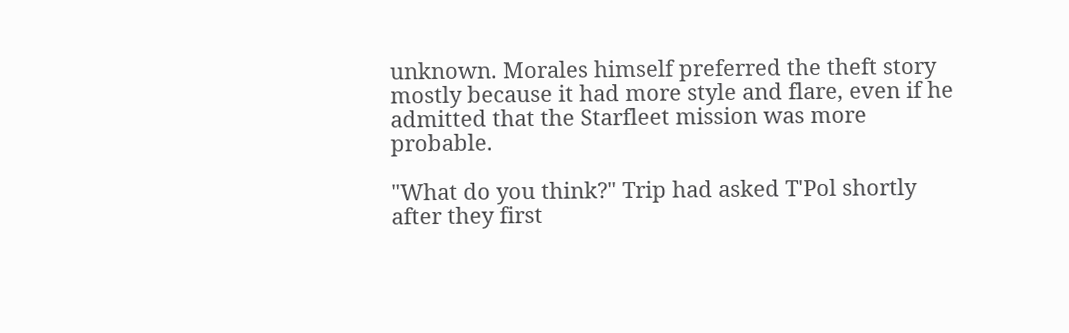unknown. Morales himself preferred the theft story mostly because it had more style and flare, even if he admitted that the Starfleet mission was more probable.

"What do you think?" Trip had asked T'Pol shortly after they first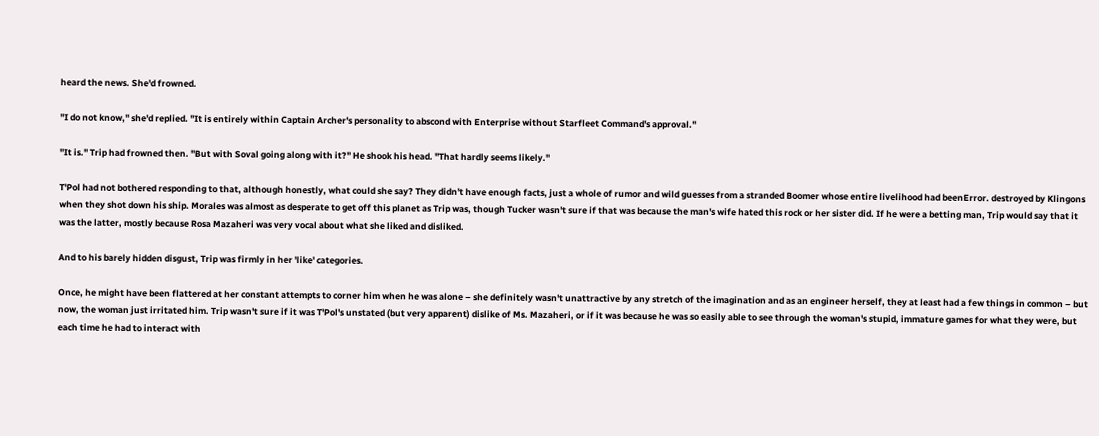heard the news. She'd frowned.

"I do not know," she'd replied. "It is entirely within Captain Archer's personality to abscond with Enterprise without Starfleet Command's approval."

"It is." Trip had frowned then. "But with Soval going along with it?" He shook his head. "That hardly seems likely."

T'Pol had not bothered responding to that, although honestly, what could she say? They didn't have enough facts, just a whole of rumor and wild guesses from a stranded Boomer whose entire livelihood had beenError. destroyed by Klingons when they shot down his ship. Morales was almost as desperate to get off this planet as Trip was, though Tucker wasn't sure if that was because the man's wife hated this rock or her sister did. If he were a betting man, Trip would say that it was the latter, mostly because Rosa Mazaheri was very vocal about what she liked and disliked.

And to his barely hidden disgust, Trip was firmly in her 'like' categories.

Once, he might have been flattered at her constant attempts to corner him when he was alone – she definitely wasn't unattractive by any stretch of the imagination and as an engineer herself, they at least had a few things in common – but now, the woman just irritated him. Trip wasn't sure if it was T'Pol's unstated (but very apparent) dislike of Ms. Mazaheri, or if it was because he was so easily able to see through the woman's stupid, immature games for what they were, but each time he had to interact with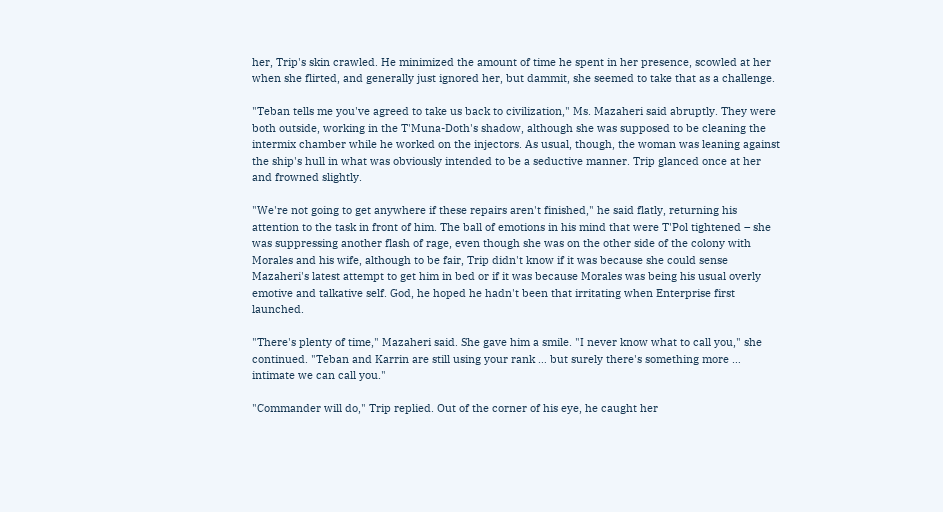her, Trip's skin crawled. He minimized the amount of time he spent in her presence, scowled at her when she flirted, and generally just ignored her, but dammit, she seemed to take that as a challenge.

"Teban tells me you've agreed to take us back to civilization," Ms. Mazaheri said abruptly. They were both outside, working in the T'Muna-Doth's shadow, although she was supposed to be cleaning the intermix chamber while he worked on the injectors. As usual, though, the woman was leaning against the ship's hull in what was obviously intended to be a seductive manner. Trip glanced once at her and frowned slightly.

"We're not going to get anywhere if these repairs aren't finished," he said flatly, returning his attention to the task in front of him. The ball of emotions in his mind that were T'Pol tightened – she was suppressing another flash of rage, even though she was on the other side of the colony with Morales and his wife, although to be fair, Trip didn't know if it was because she could sense Mazaheri's latest attempt to get him in bed or if it was because Morales was being his usual overly emotive and talkative self. God, he hoped he hadn't been that irritating when Enterprise first launched.

"There's plenty of time," Mazaheri said. She gave him a smile. "I never know what to call you," she continued. "Teban and Karrin are still using your rank … but surely there's something more … intimate we can call you."

"Commander will do," Trip replied. Out of the corner of his eye, he caught her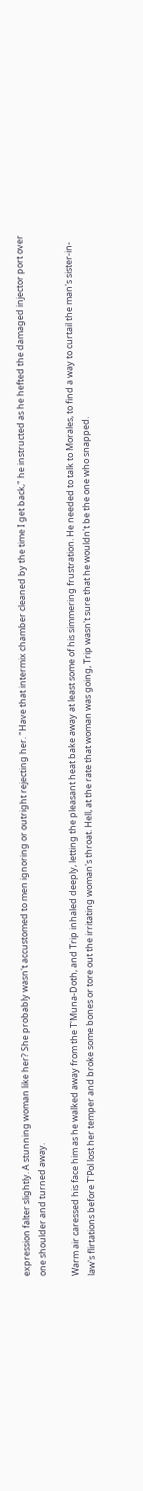expression falter slightly. A stunning woman like her? She probably wasn't accustomed to men ignoring or outright rejecting her. "Have that intermix chamber cleaned by the time I get back," he instructed as he hefted the damaged injector port over one shoulder and turned away.

Warm air caressed his face him as he walked away from the T'Muna-Doth, and Trip inhaled deeply, letting the pleasant heat bake away at least some of his simmering frustration. He needed to talk to Morales, to find a way to curtail the man's sister-in-law's flirtations before T'Pol lost her temper and broke some bones or tore out the irritating woman's throat. Hell, at the rate that woman was going, Trip wasn't sure that he wouldn't be the one who snapped.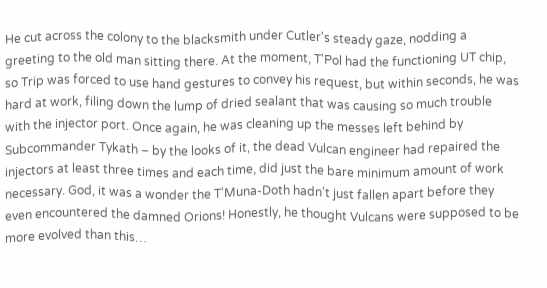He cut across the colony to the blacksmith under Cutler's steady gaze, nodding a greeting to the old man sitting there. At the moment, T'Pol had the functioning UT chip, so Trip was forced to use hand gestures to convey his request, but within seconds, he was hard at work, filing down the lump of dried sealant that was causing so much trouble with the injector port. Once again, he was cleaning up the messes left behind by Subcommander Tykath – by the looks of it, the dead Vulcan engineer had repaired the injectors at least three times and each time, did just the bare minimum amount of work necessary. God, it was a wonder the T'Muna-Doth hadn't just fallen apart before they even encountered the damned Orions! Honestly, he thought Vulcans were supposed to be more evolved than this…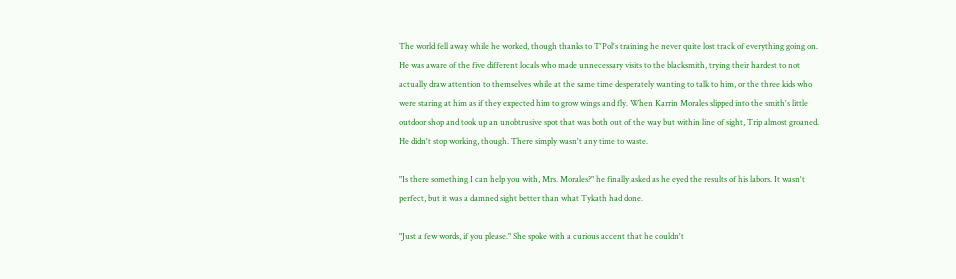The world fell away while he worked, though thanks to T'Pol's training he never quite lost track of everything going on. He was aware of the five different locals who made unnecessary visits to the blacksmith, trying their hardest to not actually draw attention to themselves while at the same time desperately wanting to talk to him, or the three kids who were staring at him as if they expected him to grow wings and fly. When Karrin Morales slipped into the smith's little outdoor shop and took up an unobtrusive spot that was both out of the way but within line of sight, Trip almost groaned. He didn't stop working, though. There simply wasn't any time to waste.

"Is there something I can help you with, Mrs. Morales?" he finally asked as he eyed the results of his labors. It wasn't perfect, but it was a damned sight better than what Tykath had done.

"Just a few words, if you please." She spoke with a curious accent that he couldn't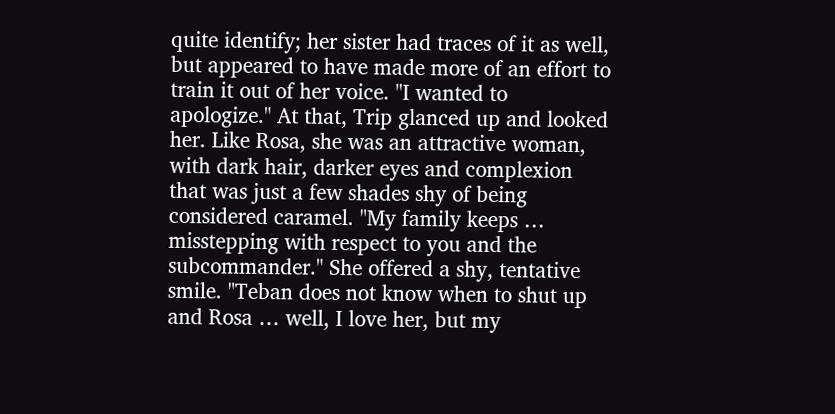quite identify; her sister had traces of it as well, but appeared to have made more of an effort to train it out of her voice. "I wanted to apologize." At that, Trip glanced up and looked her. Like Rosa, she was an attractive woman, with dark hair, darker eyes and complexion that was just a few shades shy of being considered caramel. "My family keeps … misstepping with respect to you and the subcommander." She offered a shy, tentative smile. "Teban does not know when to shut up and Rosa … well, I love her, but my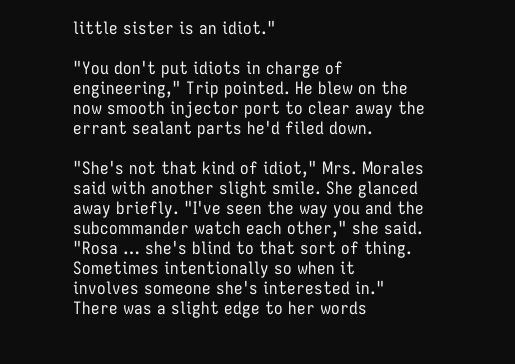little sister is an idiot."

"You don't put idiots in charge of engineering," Trip pointed. He blew on the now smooth injector port to clear away the errant sealant parts he'd filed down.

"She's not that kind of idiot," Mrs. Morales said with another slight smile. She glanced away briefly. "I've seen the way you and the subcommander watch each other," she said. "Rosa … she's blind to that sort of thing. Sometimes intentionally so when it involves someone she's interested in." There was a slight edge to her words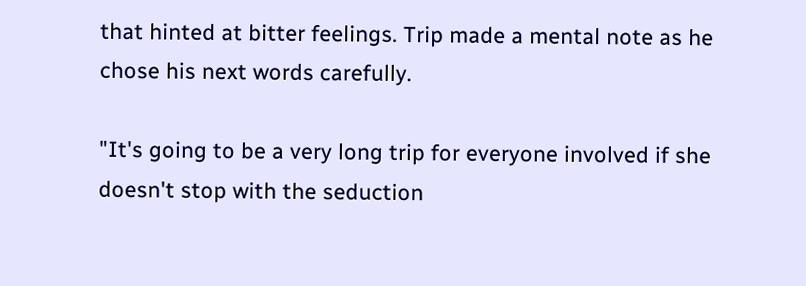that hinted at bitter feelings. Trip made a mental note as he chose his next words carefully.

"It's going to be a very long trip for everyone involved if she doesn't stop with the seduction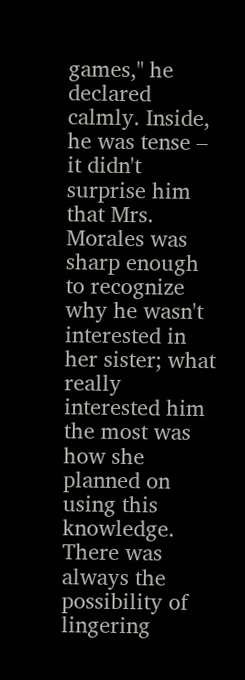games," he declared calmly. Inside, he was tense – it didn't surprise him that Mrs. Morales was sharp enough to recognize why he wasn't interested in her sister; what really interested him the most was how she planned on using this knowledge. There was always the possibility of lingering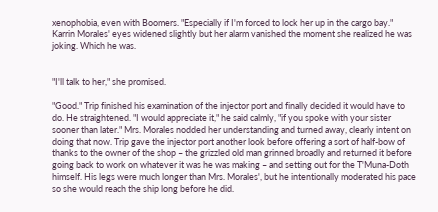xenophobia, even with Boomers. "Especially if I'm forced to lock her up in the cargo bay." Karrin Morales' eyes widened slightly but her alarm vanished the moment she realized he was joking. Which he was.


"I'll talk to her," she promised.

"Good." Trip finished his examination of the injector port and finally decided it would have to do. He straightened. "I would appreciate it," he said calmly, "if you spoke with your sister sooner than later." Mrs. Morales nodded her understanding and turned away, clearly intent on doing that now. Trip gave the injector port another look before offering a sort of half-bow of thanks to the owner of the shop – the grizzled old man grinned broadly and returned it before going back to work on whatever it was he was making – and setting out for the T'Muna-Doth himself. His legs were much longer than Mrs. Morales', but he intentionally moderated his pace so she would reach the ship long before he did.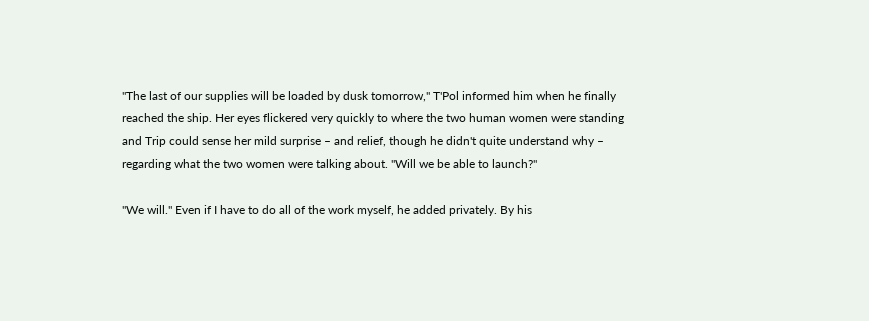"The last of our supplies will be loaded by dusk tomorrow," T'Pol informed him when he finally reached the ship. Her eyes flickered very quickly to where the two human women were standing and Trip could sense her mild surprise – and relief, though he didn't quite understand why – regarding what the two women were talking about. "Will we be able to launch?"

"We will." Even if I have to do all of the work myself, he added privately. By his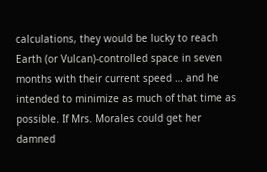calculations, they would be lucky to reach Earth (or Vulcan)-controlled space in seven months with their current speed … and he intended to minimize as much of that time as possible. If Mrs. Morales could get her damned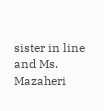sister in line and Ms. Mazaheri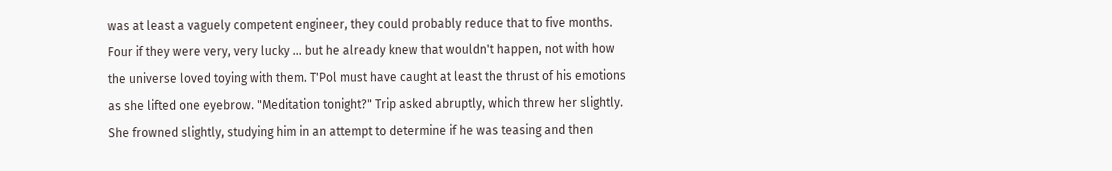was at least a vaguely competent engineer, they could probably reduce that to five months. Four if they were very, very lucky … but he already knew that wouldn't happen, not with how the universe loved toying with them. T'Pol must have caught at least the thrust of his emotions as she lifted one eyebrow. "Meditation tonight?" Trip asked abruptly, which threw her slightly. She frowned slightly, studying him in an attempt to determine if he was teasing and then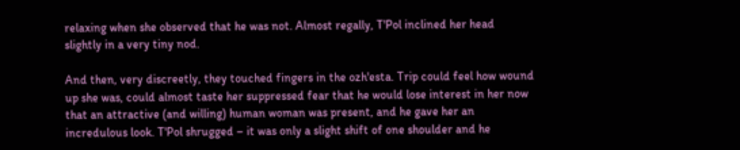relaxing when she observed that he was not. Almost regally, T'Pol inclined her head slightly in a very tiny nod.

And then, very discreetly, they touched fingers in the ozh'esta. Trip could feel how wound up she was, could almost taste her suppressed fear that he would lose interest in her now that an attractive (and willing) human woman was present, and he gave her an incredulous look. T'Pol shrugged – it was only a slight shift of one shoulder and he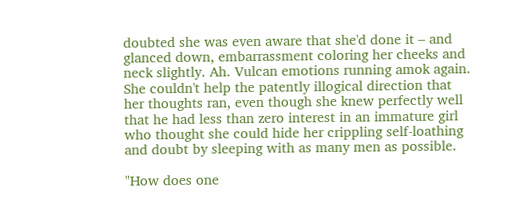doubted she was even aware that she'd done it – and glanced down, embarrassment coloring her cheeks and neck slightly. Ah. Vulcan emotions running amok again. She couldn't help the patently illogical direction that her thoughts ran, even though she knew perfectly well that he had less than zero interest in an immature girl who thought she could hide her crippling self-loathing and doubt by sleeping with as many men as possible.

"How does one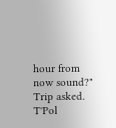hour from now sound?" Trip asked. T'Pol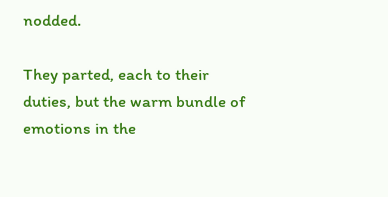nodded.

They parted, each to their duties, but the warm bundle of emotions in the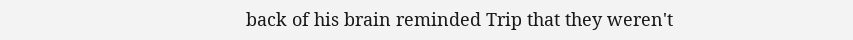back of his brain reminded Trip that they weren't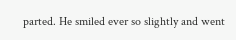parted. He smiled ever so slightly and went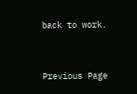back to work.


Previous Page